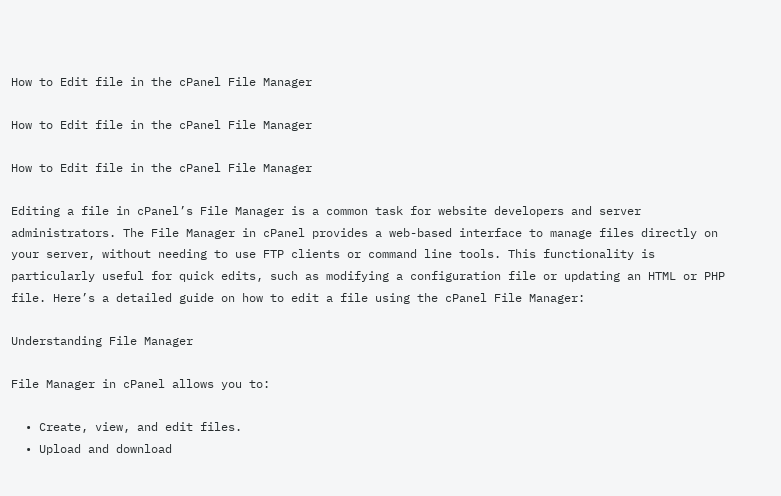How to Edit file in the cPanel File Manager

How to Edit file in the cPanel File Manager

How to Edit file in the cPanel File Manager

Editing a file in cPanel’s File Manager is a common task for website developers and server administrators. The File Manager in cPanel provides a web-based interface to manage files directly on your server, without needing to use FTP clients or command line tools. This functionality is particularly useful for quick edits, such as modifying a configuration file or updating an HTML or PHP file. Here’s a detailed guide on how to edit a file using the cPanel File Manager:

Understanding File Manager

File Manager in cPanel allows you to:

  • Create, view, and edit files.
  • Upload and download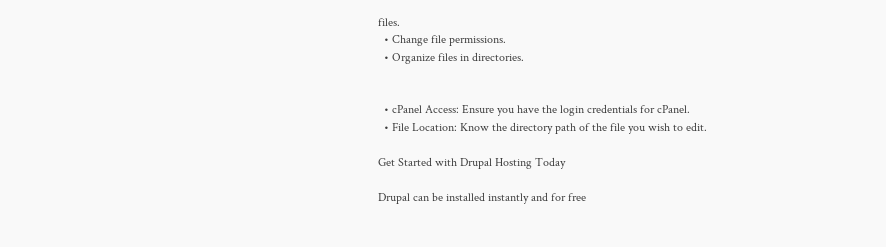files.
  • Change file permissions.
  • Organize files in directories.


  • cPanel Access: Ensure you have the login credentials for cPanel.
  • File Location: Know the directory path of the file you wish to edit.

Get Started with Drupal Hosting Today

Drupal can be installed instantly and for free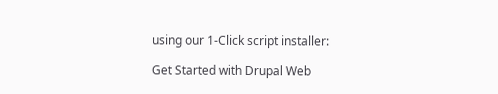using our 1-Click script installer:

Get Started with Drupal Web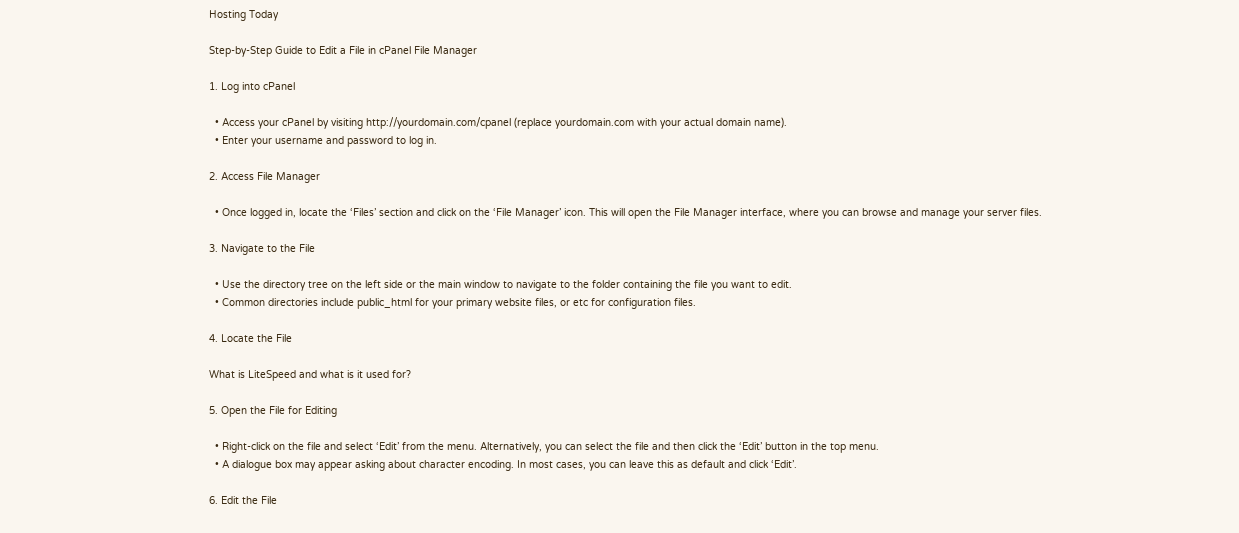Hosting Today

Step-by-Step Guide to Edit a File in cPanel File Manager

1. Log into cPanel

  • Access your cPanel by visiting http://yourdomain.com/cpanel (replace yourdomain.com with your actual domain name).
  • Enter your username and password to log in.

2. Access File Manager

  • Once logged in, locate the ‘Files’ section and click on the ‘File Manager’ icon. This will open the File Manager interface, where you can browse and manage your server files.

3. Navigate to the File

  • Use the directory tree on the left side or the main window to navigate to the folder containing the file you want to edit.
  • Common directories include public_html for your primary website files, or etc for configuration files.

4. Locate the File

What is LiteSpeed and what is it used for?

5. Open the File for Editing

  • Right-click on the file and select ‘Edit’ from the menu. Alternatively, you can select the file and then click the ‘Edit’ button in the top menu.
  • A dialogue box may appear asking about character encoding. In most cases, you can leave this as default and click ‘Edit’.

6. Edit the File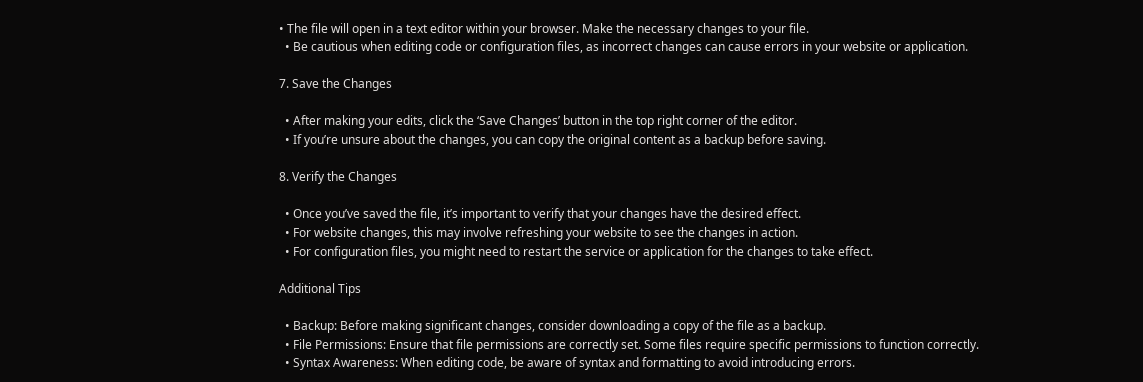• The file will open in a text editor within your browser. Make the necessary changes to your file.
  • Be cautious when editing code or configuration files, as incorrect changes can cause errors in your website or application.

7. Save the Changes

  • After making your edits, click the ‘Save Changes’ button in the top right corner of the editor.
  • If you’re unsure about the changes, you can copy the original content as a backup before saving.

8. Verify the Changes

  • Once you’ve saved the file, it’s important to verify that your changes have the desired effect.
  • For website changes, this may involve refreshing your website to see the changes in action.
  • For configuration files, you might need to restart the service or application for the changes to take effect.

Additional Tips

  • Backup: Before making significant changes, consider downloading a copy of the file as a backup.
  • File Permissions: Ensure that file permissions are correctly set. Some files require specific permissions to function correctly.
  • Syntax Awareness: When editing code, be aware of syntax and formatting to avoid introducing errors.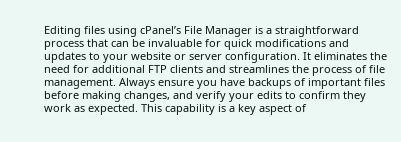Editing files using cPanel’s File Manager is a straightforward process that can be invaluable for quick modifications and updates to your website or server configuration. It eliminates the need for additional FTP clients and streamlines the process of file management. Always ensure you have backups of important files before making changes, and verify your edits to confirm they work as expected. This capability is a key aspect of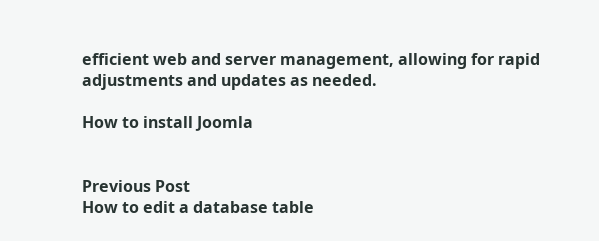efficient web and server management, allowing for rapid adjustments and updates as needed.

How to install Joomla


Previous Post
How to edit a database table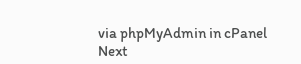via phpMyAdmin in cPanel
Next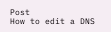Post
How to edit a DNS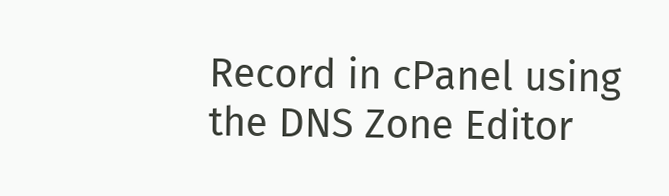Record in cPanel using the DNS Zone Editor